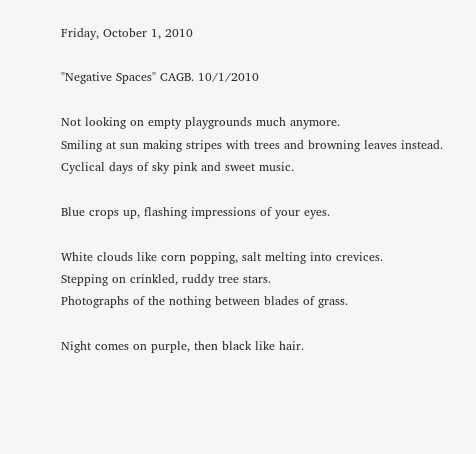Friday, October 1, 2010

"Negative Spaces" CAGB. 10/1/2010

Not looking on empty playgrounds much anymore.
Smiling at sun making stripes with trees and browning leaves instead.
Cyclical days of sky pink and sweet music.

Blue crops up, flashing impressions of your eyes.

White clouds like corn popping, salt melting into crevices.
Stepping on crinkled, ruddy tree stars.
Photographs of the nothing between blades of grass.

Night comes on purple, then black like hair.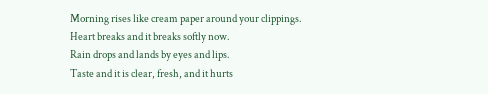Morning rises like cream paper around your clippings.
Heart breaks and it breaks softly now.
Rain drops and lands by eyes and lips.
Taste and it is clear, fresh, and it hurts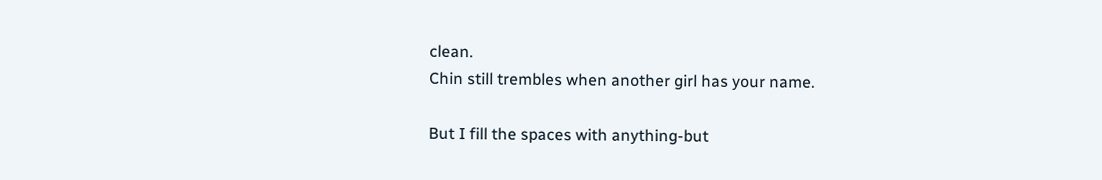clean.
Chin still trembles when another girl has your name.

But I fill the spaces with anything-but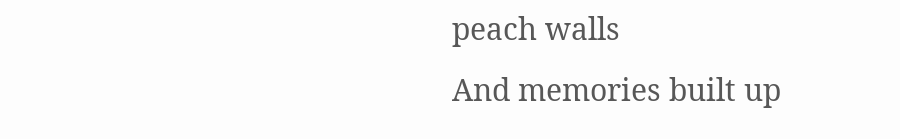peach walls
And memories built up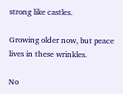strong like castles.

Growing older now, but peace lives in these wrinkles.

No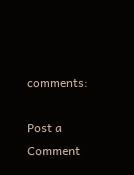comments:

Post a Comment